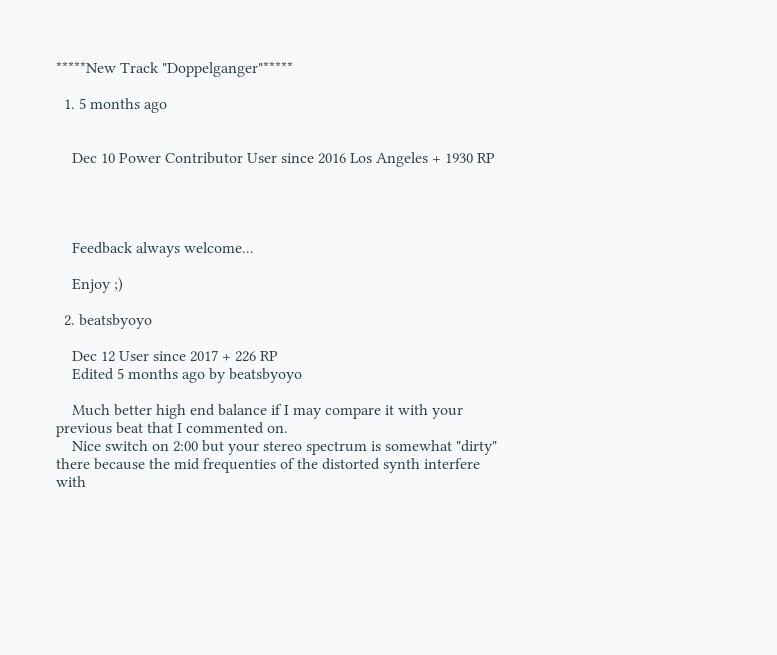*****New Track "Doppelganger"*****

  1. 5 months ago


    Dec 10 Power Contributor User since 2016 Los Angeles + 1930 RP




    Feedback always welcome...

    Enjoy ;)

  2. beatsbyoyo

    Dec 12 User since 2017 + 226 RP
    Edited 5 months ago by beatsbyoyo

    Much better high end balance if I may compare it with your previous beat that I commented on.
    Nice switch on 2:00 but your stereo spectrum is somewhat "dirty" there because the mid frequenties of the distorted synth interfere with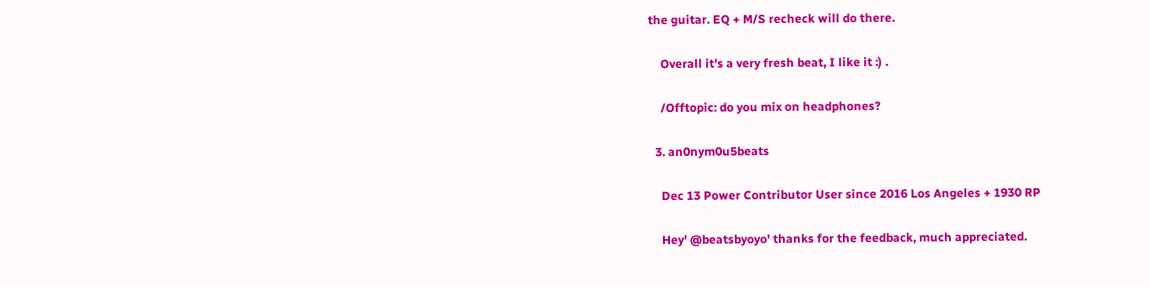the guitar. EQ + M/S recheck will do there.

    Overall it's a very fresh beat, I like it :) .

    /Offtopic: do you mix on headphones?

  3. an0nym0u5beats

    Dec 13 Power Contributor User since 2016 Los Angeles + 1930 RP

    Hey' @beatsbyoyo' thanks for the feedback, much appreciated.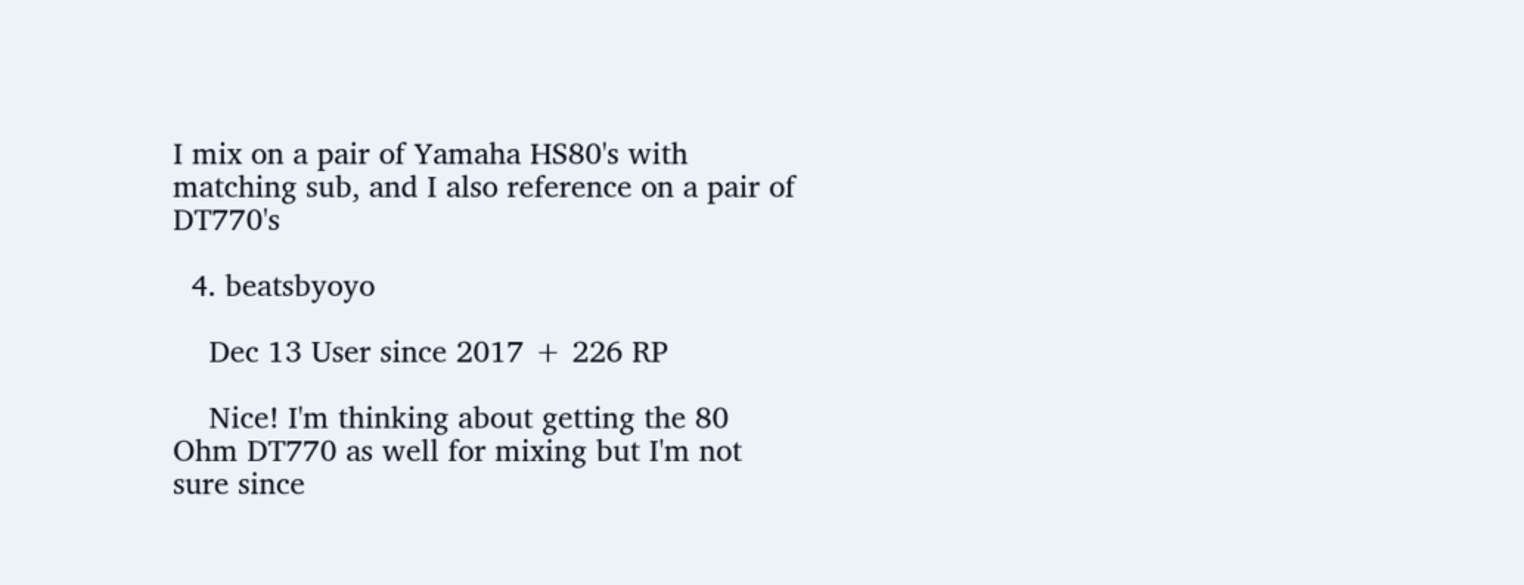I mix on a pair of Yamaha HS80's with matching sub, and I also reference on a pair of DT770's

  4. beatsbyoyo

    Dec 13 User since 2017 + 226 RP

    Nice! I'm thinking about getting the 80 Ohm DT770 as well for mixing but I'm not sure since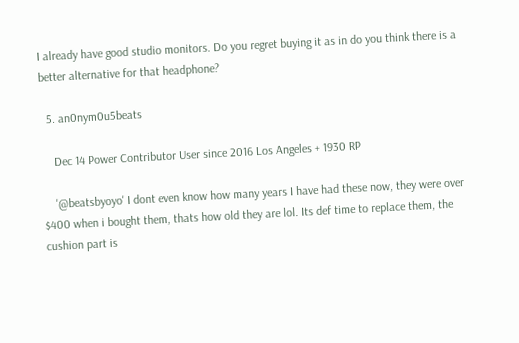I already have good studio monitors. Do you regret buying it as in do you think there is a better alternative for that headphone?

  5. an0nym0u5beats

    Dec 14 Power Contributor User since 2016 Los Angeles + 1930 RP

    '@beatsbyoyo' I dont even know how many years I have had these now, they were over $400 when i bought them, thats how old they are lol. Its def time to replace them, the cushion part is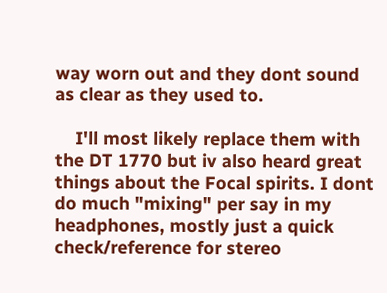way worn out and they dont sound as clear as they used to.

    I'll most likely replace them with the DT 1770 but iv also heard great things about the Focal spirits. I dont do much "mixing" per say in my headphones, mostly just a quick check/reference for stereo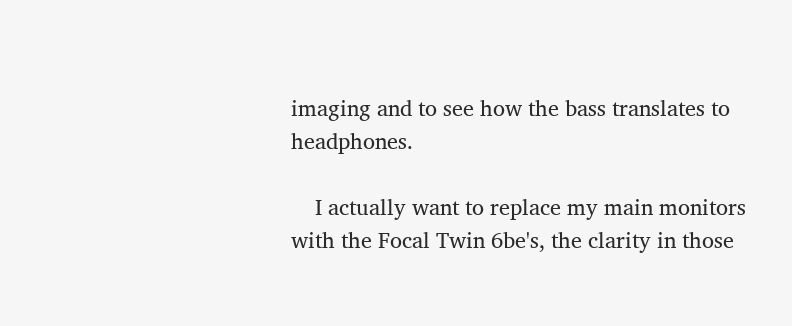imaging and to see how the bass translates to headphones.

    I actually want to replace my main monitors with the Focal Twin 6be's, the clarity in those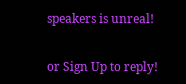speakers is unreal!


or Sign Up to reply!